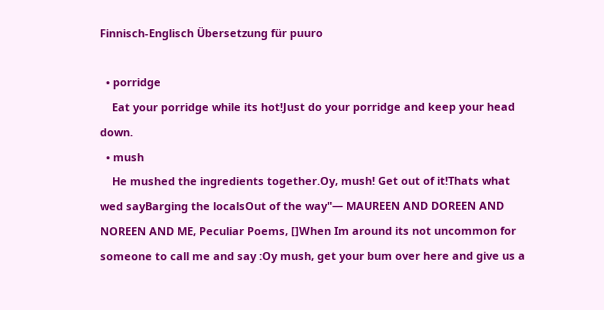Finnisch-Englisch Übersetzung für puuro

  • porridge
    Eat your porridge while its hot!Just do your porridge and keep your head down.
  • mush
    He mushed the ingredients together.Oy, mush! Get out of it!Thats what wed sayBarging the localsOut of the way"— MAUREEN AND DOREEN AND NOREEN AND ME, Peculiar Poems, []When Im around its not uncommon for someone to call me and say :Oy mush, get your bum over here and give us a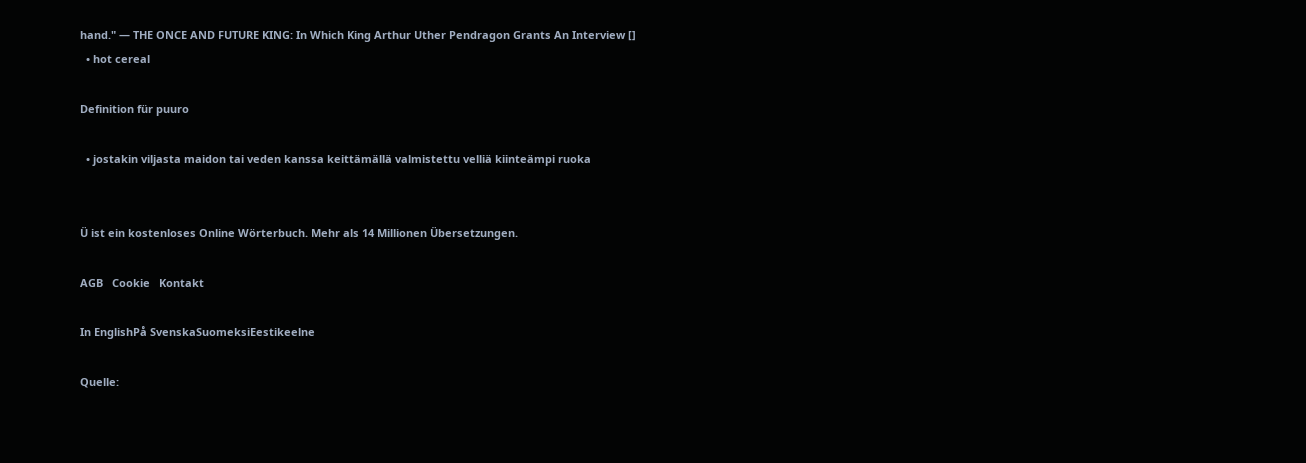hand." — THE ONCE AND FUTURE KING: In Which King Arthur Uther Pendragon Grants An Interview []
  • hot cereal

Definition für puuro

  • jostakin viljasta maidon tai veden kanssa keittämällä valmistettu velliä kiinteämpi ruoka


Ü ist ein kostenloses Online Wörterbuch. Mehr als 14 Millionen Übersetzungen.

AGB   Cookie   Kontakt

In EnglishPå SvenskaSuomeksiEestikeelne

Quelle: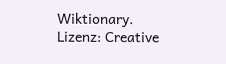Wiktionary.
Lizenz: Creative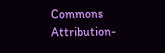Commons Attribution-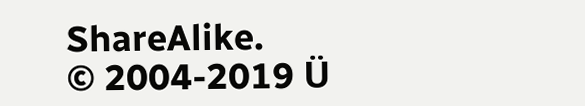ShareAlike.
© 2004-2019 Ü